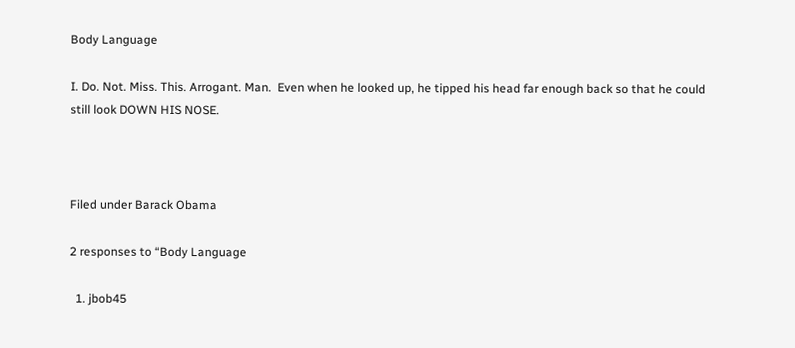Body Language

I. Do. Not. Miss. This. Arrogant. Man.  Even when he looked up, he tipped his head far enough back so that he could still look DOWN HIS NOSE.



Filed under Barack Obama

2 responses to “Body Language

  1. jbob45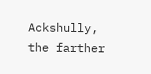Ackshully, the farther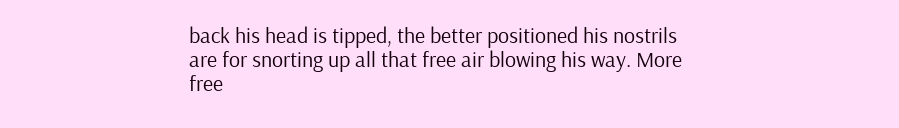back his head is tipped, the better positioned his nostrils are for snorting up all that free air blowing his way. More free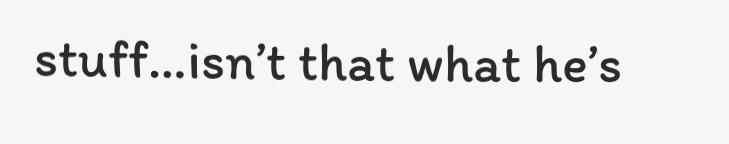stuff…isn’t that what he’s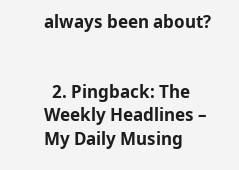always been about?


  2. Pingback: The Weekly Headlines – My Daily Musing